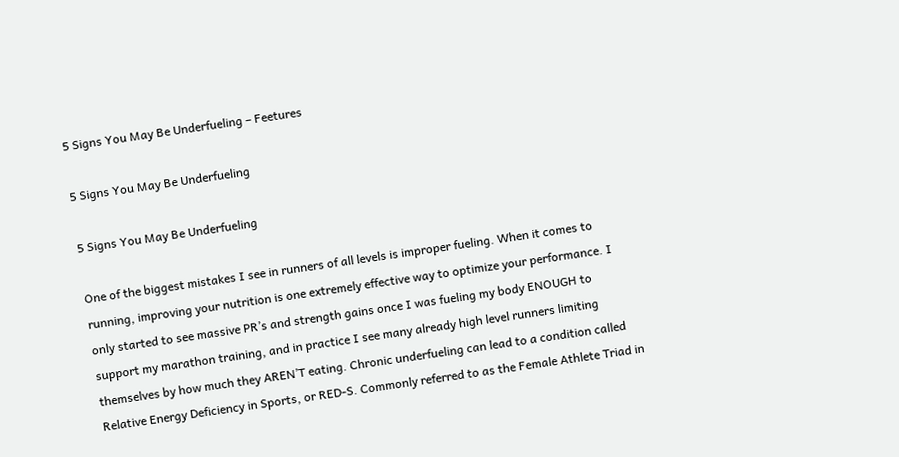5 Signs You May Be Underfueling – Feetures

5 Signs You May Be Underfueling

5 Signs You May Be Underfueling

One of the biggest mistakes I see in runners of all levels is improper fueling. When it comes to running, improving your nutrition is one extremely effective way to optimize your performance. I only started to see massive PR’s and strength gains once I was fueling my body ENOUGH to support my marathon training, and in practice I see many already high level runners limiting themselves by how much they AREN’T eating. Chronic underfueling can lead to a condition called Relative Energy Deficiency in Sports, or RED-S. Commonly referred to as the Female Athlete Triad in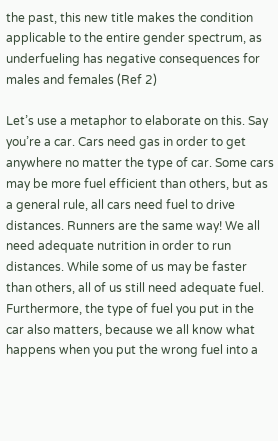the past, this new title makes the condition applicable to the entire gender spectrum, as underfueling has negative consequences for males and females (Ref 2)

Let’s use a metaphor to elaborate on this. Say you’re a car. Cars need gas in order to get anywhere no matter the type of car. Some cars may be more fuel efficient than others, but as a general rule, all cars need fuel to drive distances. Runners are the same way! We all need adequate nutrition in order to run distances. While some of us may be faster than others, all of us still need adequate fuel. Furthermore, the type of fuel you put in the car also matters, because we all know what happens when you put the wrong fuel into a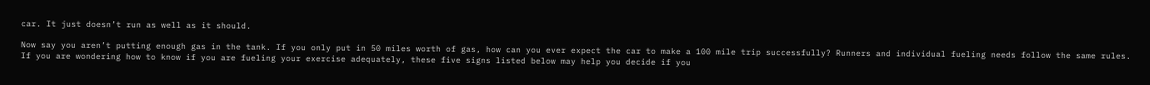car. It just doesn’t run as well as it should.

Now say you aren’t putting enough gas in the tank. If you only put in 50 miles worth of gas, how can you ever expect the car to make a 100 mile trip successfully? Runners and individual fueling needs follow the same rules. If you are wondering how to know if you are fueling your exercise adequately, these five signs listed below may help you decide if you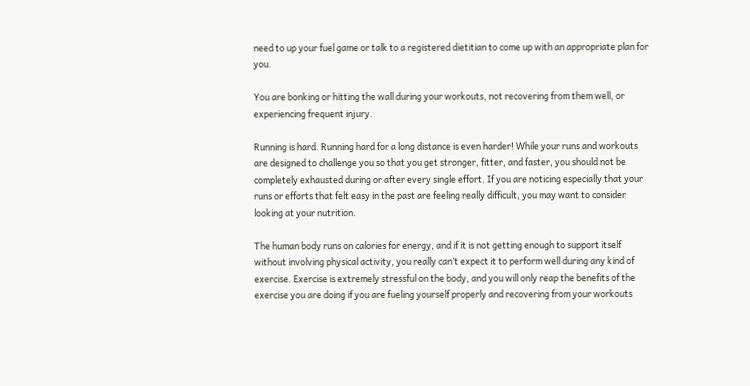need to up your fuel game or talk to a registered dietitian to come up with an appropriate plan for you.

You are bonking or hitting the wall during your workouts, not recovering from them well, or experiencing frequent injury.

Running is hard. Running hard for a long distance is even harder! While your runs and workouts are designed to challenge you so that you get stronger, fitter, and faster, you should not be completely exhausted during or after every single effort. If you are noticing especially that your runs or efforts that felt easy in the past are feeling really difficult, you may want to consider looking at your nutrition.

The human body runs on calories for energy, and if it is not getting enough to support itself without involving physical activity, you really can’t expect it to perform well during any kind of exercise. Exercise is extremely stressful on the body, and you will only reap the benefits of the exercise you are doing if you are fueling yourself properly and recovering from your workouts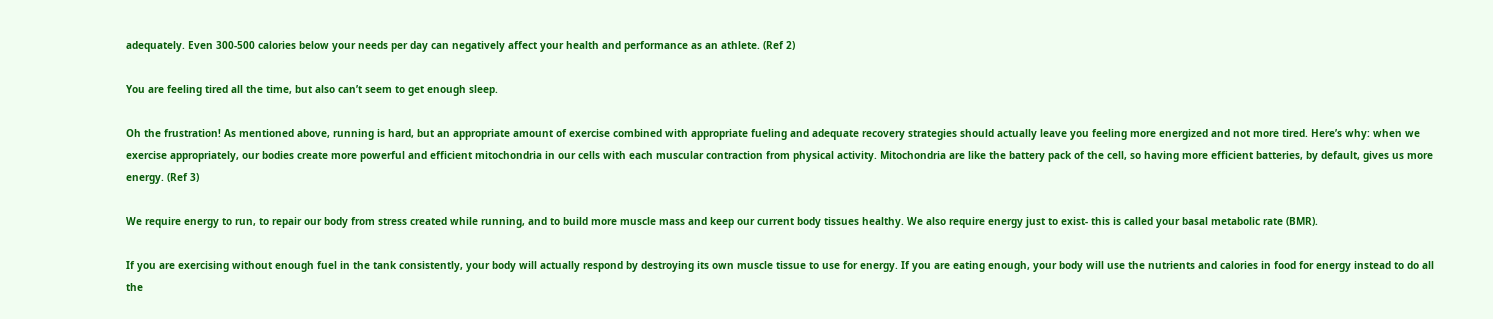adequately. Even 300-500 calories below your needs per day can negatively affect your health and performance as an athlete. (Ref 2)

You are feeling tired all the time, but also can’t seem to get enough sleep.

Oh the frustration! As mentioned above, running is hard, but an appropriate amount of exercise combined with appropriate fueling and adequate recovery strategies should actually leave you feeling more energized and not more tired. Here’s why: when we exercise appropriately, our bodies create more powerful and efficient mitochondria in our cells with each muscular contraction from physical activity. Mitochondria are like the battery pack of the cell, so having more efficient batteries, by default, gives us more energy. (Ref 3)

We require energy to run, to repair our body from stress created while running, and to build more muscle mass and keep our current body tissues healthy. We also require energy just to exist- this is called your basal metabolic rate (BMR).

If you are exercising without enough fuel in the tank consistently, your body will actually respond by destroying its own muscle tissue to use for energy. If you are eating enough, your body will use the nutrients and calories in food for energy instead to do all the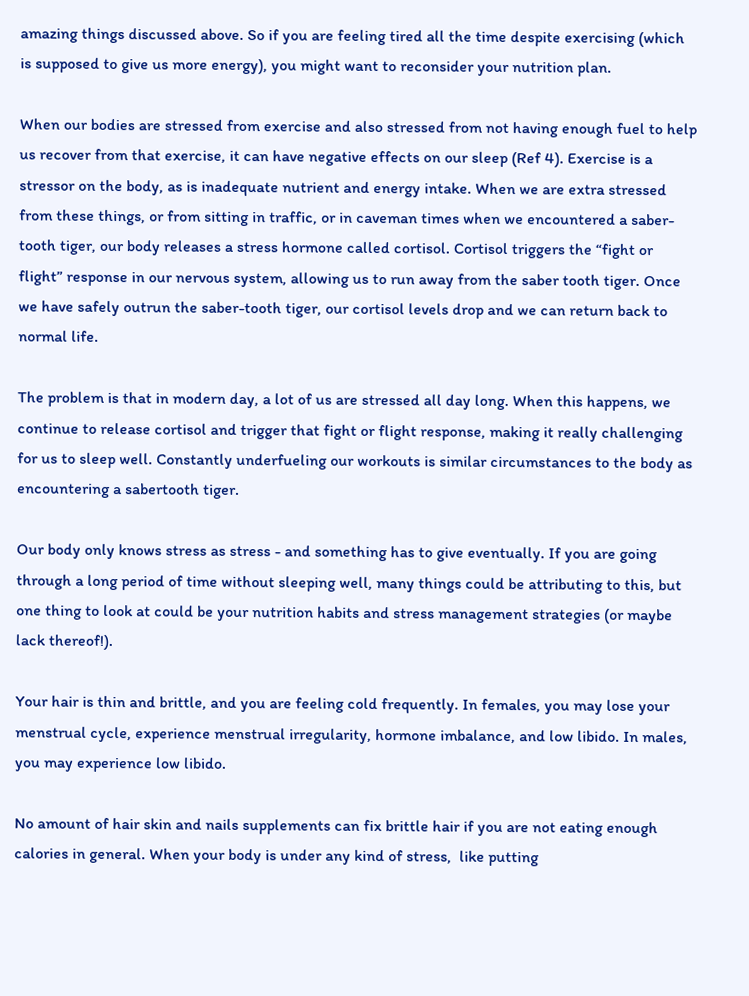amazing things discussed above. So if you are feeling tired all the time despite exercising (which is supposed to give us more energy), you might want to reconsider your nutrition plan.

When our bodies are stressed from exercise and also stressed from not having enough fuel to help us recover from that exercise, it can have negative effects on our sleep (Ref 4). Exercise is a stressor on the body, as is inadequate nutrient and energy intake. When we are extra stressed from these things, or from sitting in traffic, or in caveman times when we encountered a saber-tooth tiger, our body releases a stress hormone called cortisol. Cortisol triggers the “fight or flight” response in our nervous system, allowing us to run away from the saber tooth tiger. Once we have safely outrun the saber-tooth tiger, our cortisol levels drop and we can return back to normal life.

The problem is that in modern day, a lot of us are stressed all day long. When this happens, we continue to release cortisol and trigger that fight or flight response, making it really challenging for us to sleep well. Constantly underfueling our workouts is similar circumstances to the body as encountering a sabertooth tiger.

Our body only knows stress as stress - and something has to give eventually. If you are going through a long period of time without sleeping well, many things could be attributing to this, but one thing to look at could be your nutrition habits and stress management strategies (or maybe lack thereof!).

Your hair is thin and brittle, and you are feeling cold frequently. In females, you may lose your menstrual cycle, experience menstrual irregularity, hormone imbalance, and low libido. In males, you may experience low libido.

No amount of hair skin and nails supplements can fix brittle hair if you are not eating enough calories in general. When your body is under any kind of stress,  like putting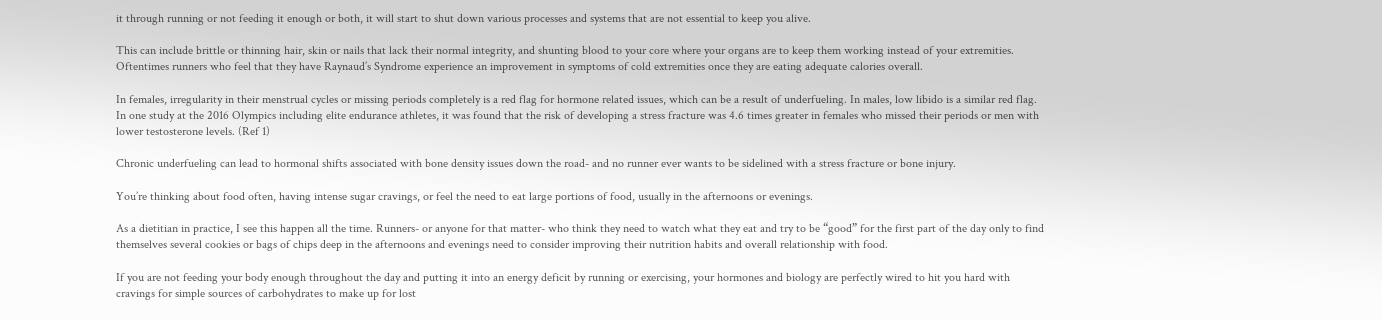it through running or not feeding it enough or both, it will start to shut down various processes and systems that are not essential to keep you alive.

This can include brittle or thinning hair, skin or nails that lack their normal integrity, and shunting blood to your core where your organs are to keep them working instead of your extremities. Oftentimes runners who feel that they have Raynaud’s Syndrome experience an improvement in symptoms of cold extremities once they are eating adequate calories overall.

In females, irregularity in their menstrual cycles or missing periods completely is a red flag for hormone related issues, which can be a result of underfueling. In males, low libido is a similar red flag. In one study at the 2016 Olympics including elite endurance athletes, it was found that the risk of developing a stress fracture was 4.6 times greater in females who missed their periods or men with lower testosterone levels. (Ref 1)

Chronic underfueling can lead to hormonal shifts associated with bone density issues down the road- and no runner ever wants to be sidelined with a stress fracture or bone injury.

You’re thinking about food often, having intense sugar cravings, or feel the need to eat large portions of food, usually in the afternoons or evenings.

As a dietitian in practice, I see this happen all the time. Runners- or anyone for that matter- who think they need to watch what they eat and try to be “good” for the first part of the day only to find themselves several cookies or bags of chips deep in the afternoons and evenings need to consider improving their nutrition habits and overall relationship with food.

If you are not feeding your body enough throughout the day and putting it into an energy deficit by running or exercising, your hormones and biology are perfectly wired to hit you hard with cravings for simple sources of carbohydrates to make up for lost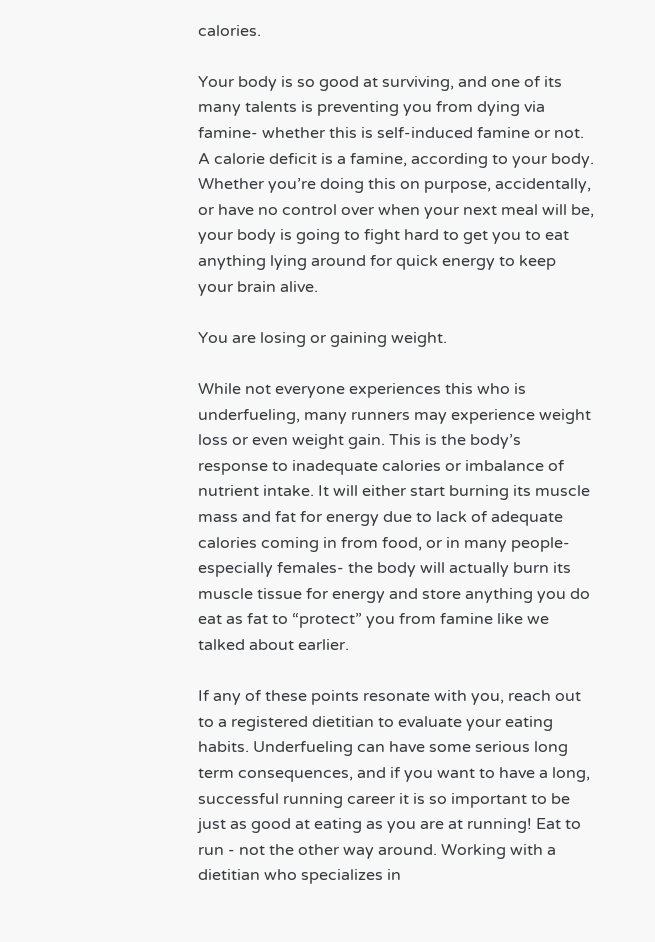calories.

Your body is so good at surviving, and one of its many talents is preventing you from dying via famine- whether this is self-induced famine or not. A calorie deficit is a famine, according to your body. Whether you’re doing this on purpose, accidentally, or have no control over when your next meal will be, your body is going to fight hard to get you to eat anything lying around for quick energy to keep your brain alive.

You are losing or gaining weight.

While not everyone experiences this who is underfueling, many runners may experience weight loss or even weight gain. This is the body’s response to inadequate calories or imbalance of nutrient intake. It will either start burning its muscle mass and fat for energy due to lack of adequate calories coming in from food, or in many people- especially females- the body will actually burn its muscle tissue for energy and store anything you do eat as fat to “protect” you from famine like we talked about earlier.

If any of these points resonate with you, reach out to a registered dietitian to evaluate your eating habits. Underfueling can have some serious long term consequences, and if you want to have a long, successful running career it is so important to be just as good at eating as you are at running! Eat to run - not the other way around. Working with a dietitian who specializes in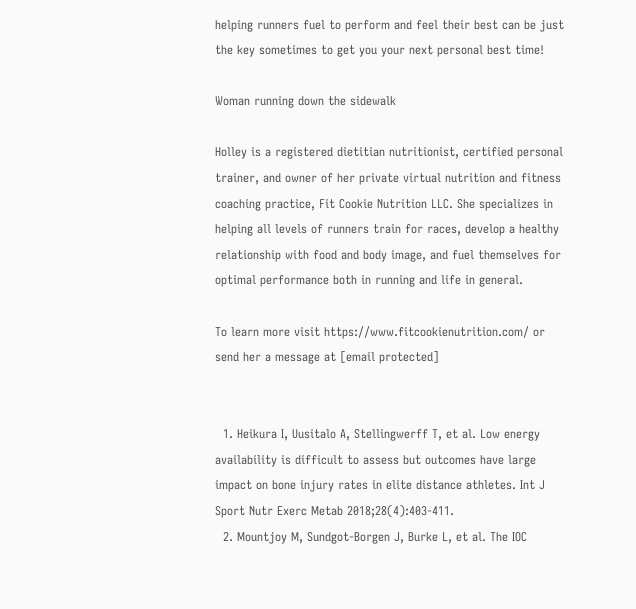helping runners fuel to perform and feel their best can be just the key sometimes to get you your next personal best time!

Woman running down the sidewalk

Holley is a registered dietitian nutritionist, certified personal trainer, and owner of her private virtual nutrition and fitness coaching practice, Fit Cookie Nutrition LLC. She specializes in helping all levels of runners train for races, develop a healthy relationship with food and body image, and fuel themselves for optimal performance both in running and life in general.

To learn more visit https://www.fitcookienutrition.com/ or send her a message at [email protected]


  1. Heikura I, Uusitalo A, Stellingwerff T, et al. Low energy availability is difficult to assess but outcomes have large impact on bone injury rates in elite distance athletes. Int J Sport Nutr Exerc Metab 2018;28(4):403-411.
  2. Mountjoy M, Sundgot-Borgen J, Burke L, et al. The IOC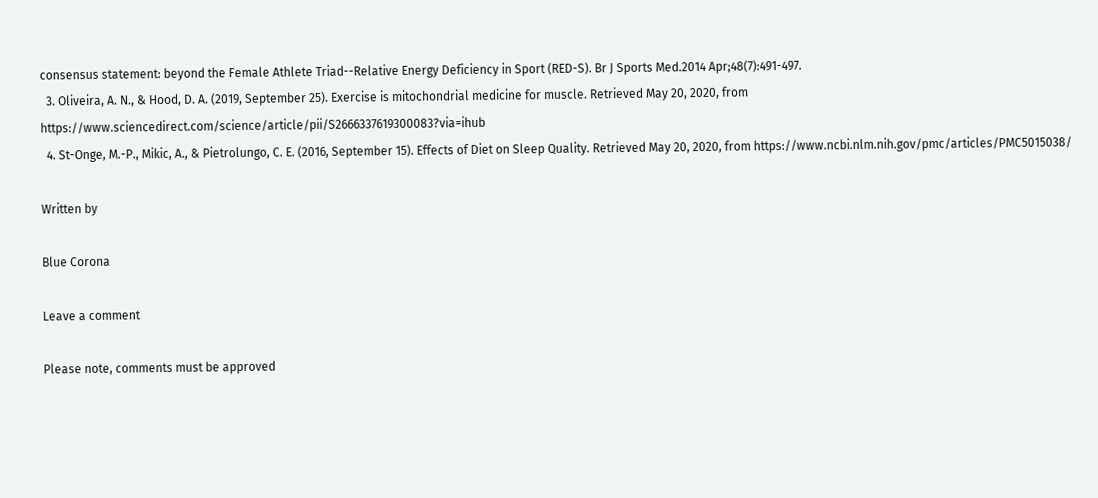consensus statement: beyond the Female Athlete Triad--Relative Energy Deficiency in Sport (RED-S). Br J Sports Med.2014 Apr;48(7):491-497.
  3. Oliveira, A. N., & Hood, D. A. (2019, September 25). Exercise is mitochondrial medicine for muscle. Retrieved May 20, 2020, from https://www.sciencedirect.com/science/article/pii/S2666337619300083?via=ihub
  4. St-Onge, M.-P., Mikic, A., & Pietrolungo, C. E. (2016, September 15). Effects of Diet on Sleep Quality. Retrieved May 20, 2020, from https://www.ncbi.nlm.nih.gov/pmc/articles/PMC5015038/

Written by

Blue Corona

Leave a comment

Please note, comments must be approved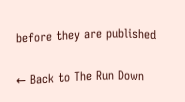before they are published

← Back to The Run Down